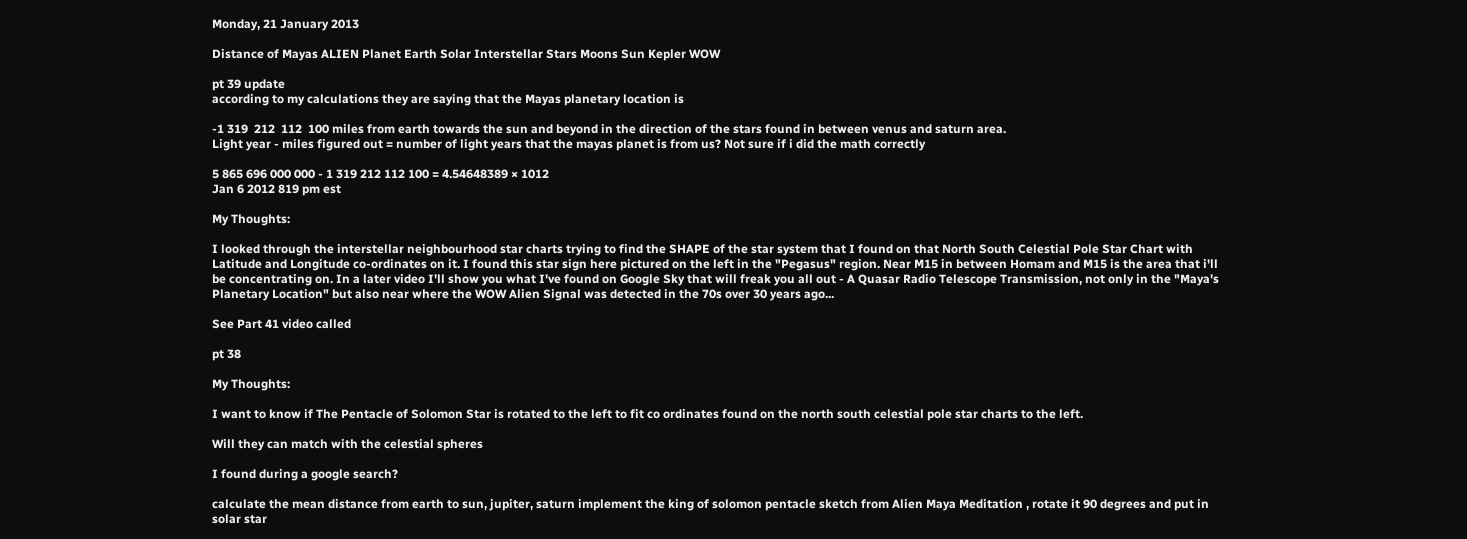Monday, 21 January 2013

Distance of Mayas ALIEN Planet Earth Solar Interstellar Stars Moons Sun Kepler WOW

pt 39 update
according to my calculations they are saying that the Mayas planetary location is

-1 319  212  112  100 miles from earth towards the sun and beyond in the direction of the stars found in between venus and saturn area.
Light year - miles figured out = number of light years that the mayas planet is from us? Not sure if i did the math correctly

5 865 696 000 000 - 1 319 212 112 100 = 4.54648389 × 1012
Jan 6 2012 819 pm est

My Thoughts:

I looked through the interstellar neighbourhood star charts trying to find the SHAPE of the star system that I found on that North South Celestial Pole Star Chart with Latitude and Longitude co-ordinates on it. I found this star sign here pictured on the left in the "Pegasus" region. Near M15 in between Homam and M15 is the area that i'll be concentrating on. In a later video I'll show you what I've found on Google Sky that will freak you all out - A Quasar Radio Telescope Transmission, not only in the "Maya's Planetary Location" but also near where the WOW Alien Signal was detected in the 70s over 30 years ago...

See Part 41 video called

pt 38

My Thoughts:

I want to know if The Pentacle of Solomon Star is rotated to the left to fit co ordinates found on the north south celestial pole star charts to the left.

Will they can match with the celestial spheres

I found during a google search?

calculate the mean distance from earth to sun, jupiter, saturn implement the king of solomon pentacle sketch from Alien Maya Meditation , rotate it 90 degrees and put in solar star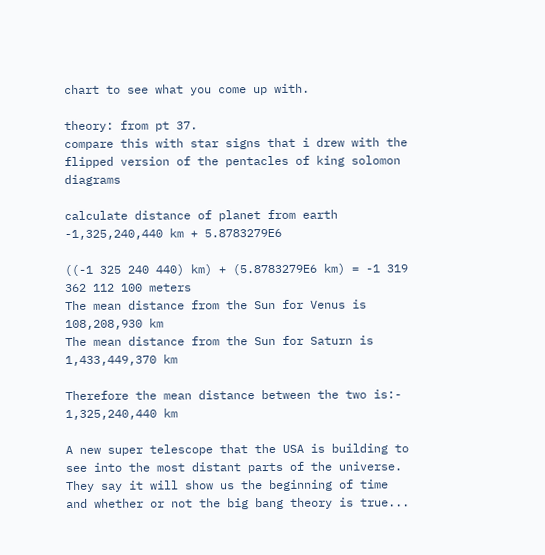chart to see what you come up with.

theory: from pt 37.
compare this with star signs that i drew with the flipped version of the pentacles of king solomon diagrams

calculate distance of planet from earth -1,325,240,440 km + 5.8783279E6

((-1 325 240 440) km) + (5.8783279E6 km) = -1 319 362 112 100 meters
The mean distance from the Sun for Venus is 108,208,930 km
The mean distance from the Sun for Saturn is 1,433,449,370 km

Therefore the mean distance between the two is:- 1,325,240,440 km

A new super telescope that the USA is building to see into the most distant parts of the universe. They say it will show us the beginning of time and whether or not the big bang theory is true...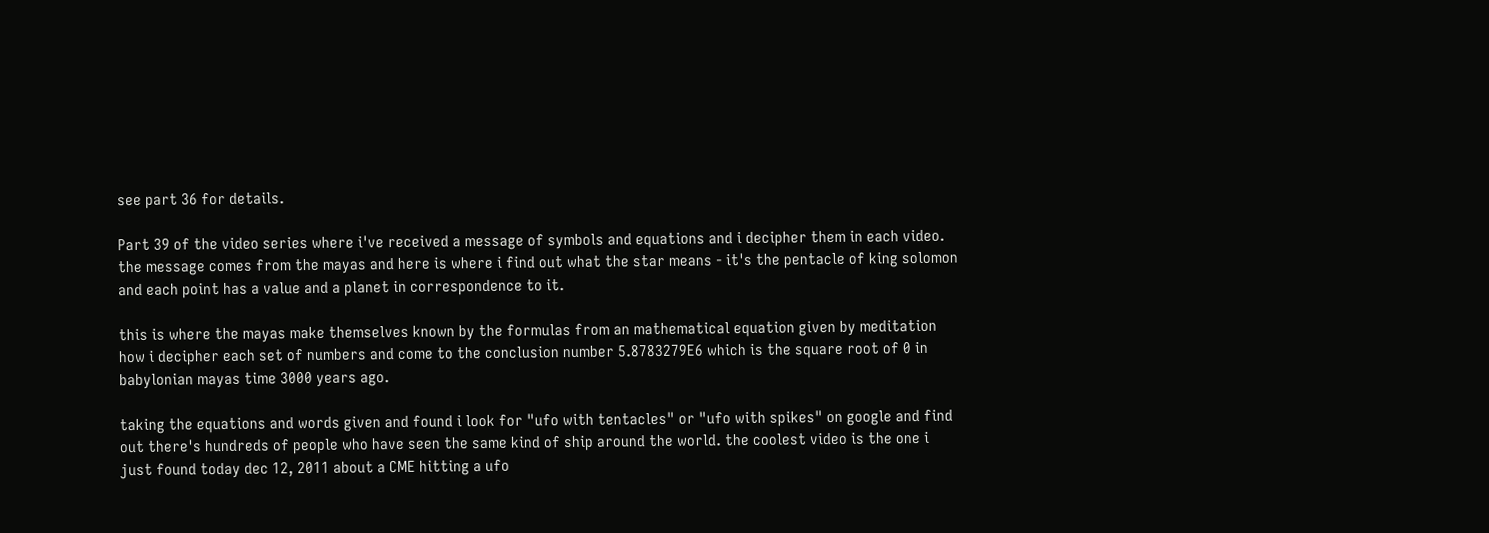see part 36 for details.

Part 39 of the video series where i've received a message of symbols and equations and i decipher them in each video. the message comes from the mayas and here is where i find out what the star means - it's the pentacle of king solomon and each point has a value and a planet in correspondence to it.

this is where the mayas make themselves known by the formulas from an mathematical equation given by meditation how i decipher each set of numbers and come to the conclusion number 5.8783279E6 which is the square root of 0 in babylonian mayas time 3000 years ago.

taking the equations and words given and found i look for "ufo with tentacles" or "ufo with spikes" on google and find out there's hundreds of people who have seen the same kind of ship around the world. the coolest video is the one i just found today dec 12, 2011 about a CME hitting a ufo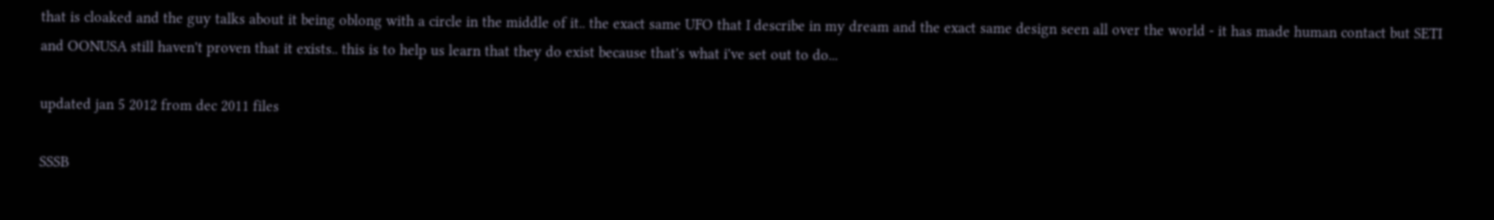that is cloaked and the guy talks about it being oblong with a circle in the middle of it.. the exact same UFO that I describe in my dream and the exact same design seen all over the world - it has made human contact but SETI and OONUSA still haven't proven that it exists.. this is to help us learn that they do exist because that's what i've set out to do...

updated jan 5 2012 from dec 2011 files

SSSB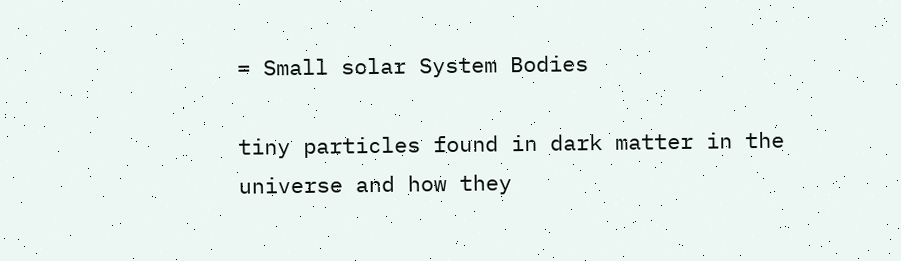= Small solar System Bodies

tiny particles found in dark matter in the universe and how they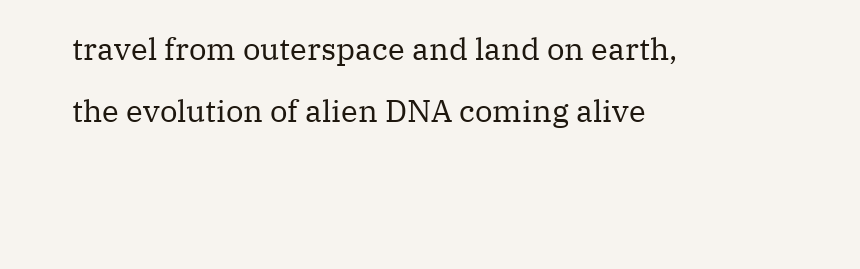travel from outerspace and land on earth, the evolution of alien DNA coming alive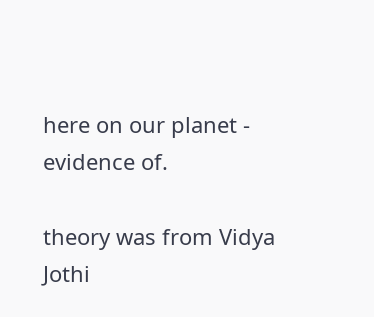here on our planet - evidence of.

theory was from Vidya Jothi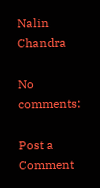Nalin Chandra

No comments:

Post a Comment